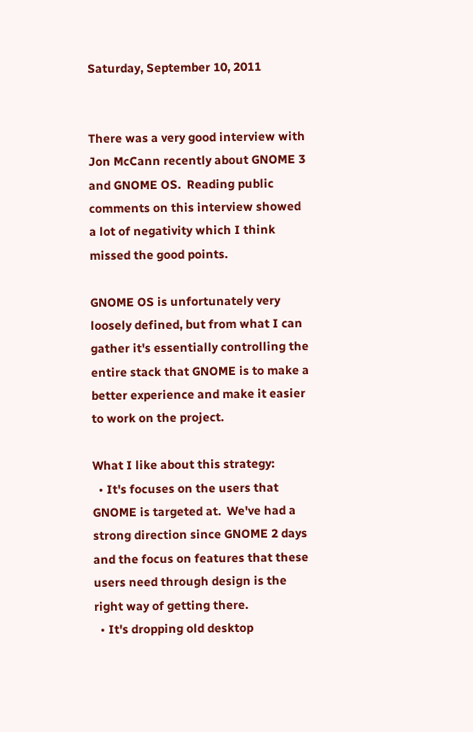Saturday, September 10, 2011


There was a very good interview with Jon McCann recently about GNOME 3 and GNOME OS.  Reading public comments on this interview showed a lot of negativity which I think missed the good points.

GNOME OS is unfortunately very loosely defined, but from what I can gather it's essentially controlling the entire stack that GNOME is to make a better experience and make it easier to work on the project.

What I like about this strategy:
  • It's focuses on the users that GNOME is targeted at.  We've had a strong direction since GNOME 2 days and the focus on features that these users need through design is the right way of getting there.
  • It's dropping old desktop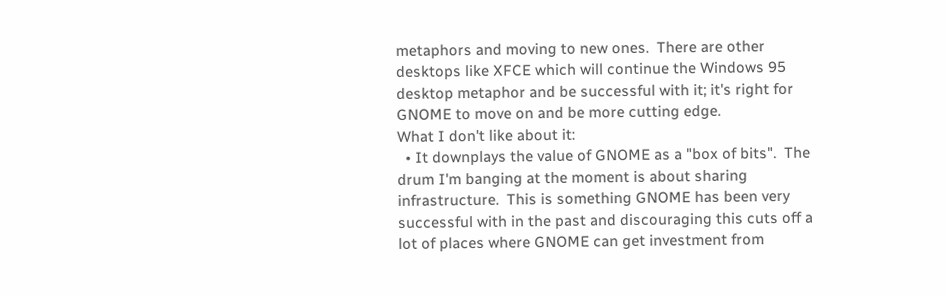metaphors and moving to new ones.  There are other desktops like XFCE which will continue the Windows 95 desktop metaphor and be successful with it; it's right for GNOME to move on and be more cutting edge.
What I don't like about it:
  • It downplays the value of GNOME as a "box of bits".  The drum I'm banging at the moment is about sharing infrastructure.  This is something GNOME has been very successful with in the past and discouraging this cuts off a lot of places where GNOME can get investment from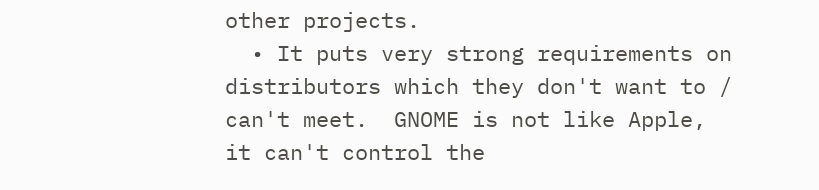other projects.
  • It puts very strong requirements on distributors which they don't want to / can't meet.  GNOME is not like Apple, it can't control the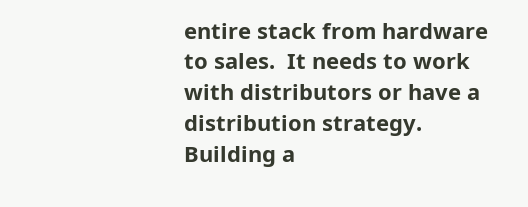entire stack from hardware to sales.  It needs to work with distributors or have a distribution strategy.  Building a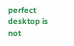perfect desktop is not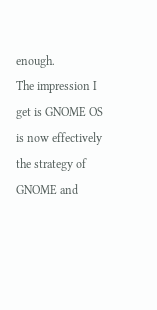enough.
The impression I get is GNOME OS is now effectively the strategy of GNOME and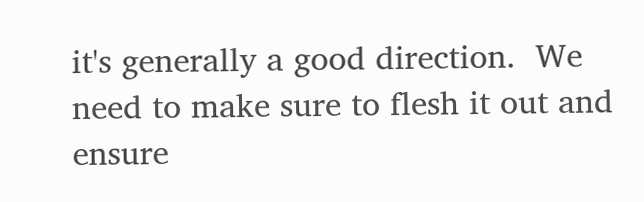it's generally a good direction.  We need to make sure to flesh it out and ensure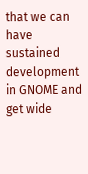that we can have sustained development in GNOME and get wide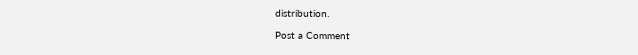distribution.

Post a Comment